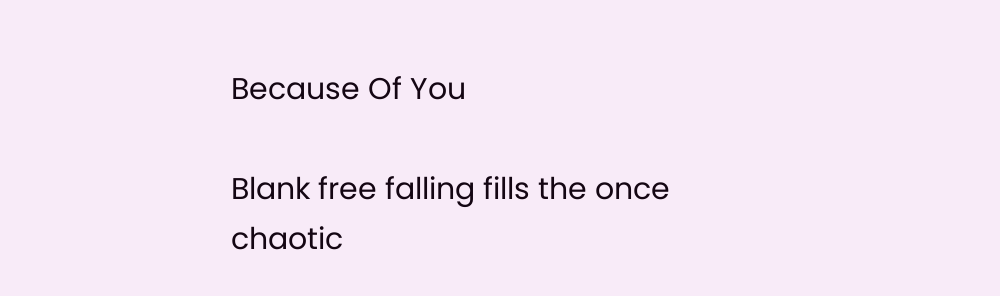Because Of You

Blank free falling fills the once chaotic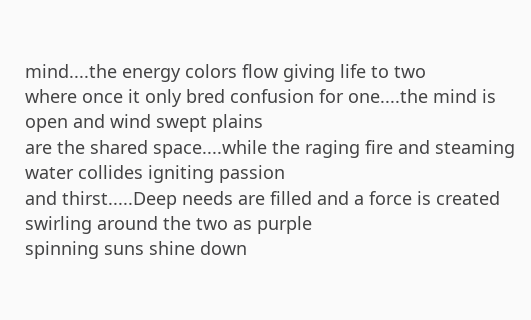mind....the energy colors flow giving life to two
where once it only bred confusion for one....the mind is open and wind swept plains
are the shared space....while the raging fire and steaming water collides igniting passion
and thirst.....Deep needs are filled and a force is created swirling around the two as purple
spinning suns shine down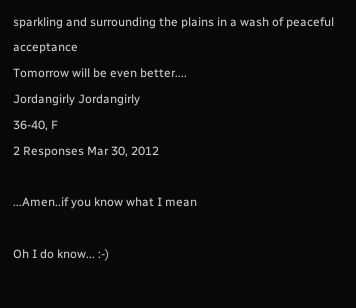sparkling and surrounding the plains in a wash of peaceful acceptance
Tomorrow will be even better....
Jordangirly Jordangirly
36-40, F
2 Responses Mar 30, 2012

...Amen..if you know what I mean

Oh I do know... :-)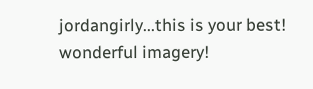jordangirly...this is your best! wonderful imagery!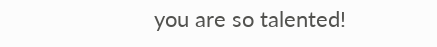you are so talented!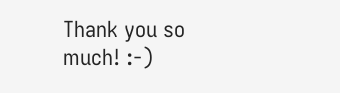Thank you so much! :-)